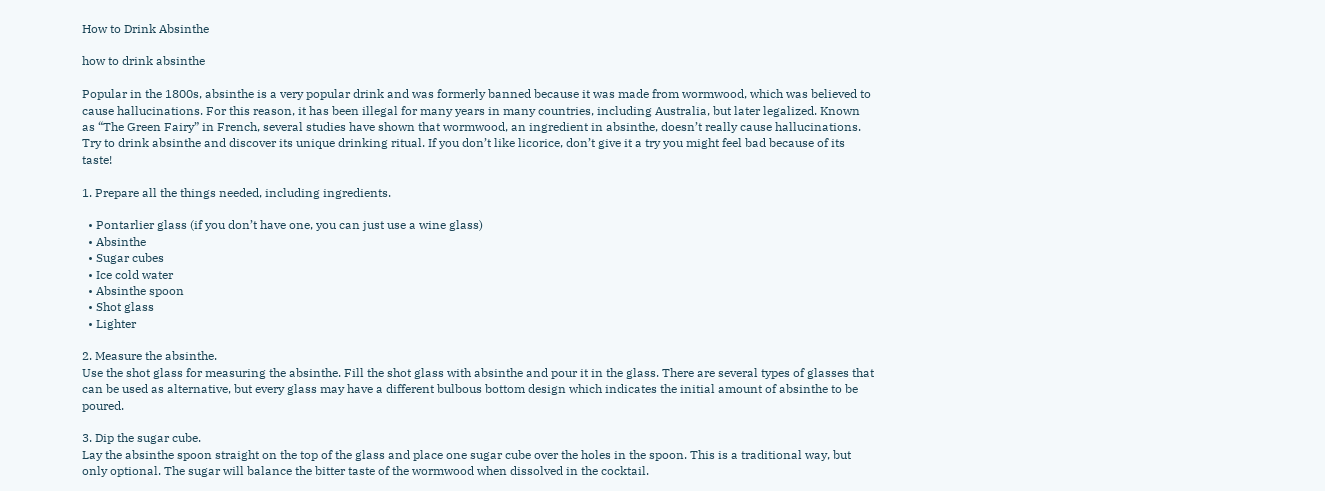How to Drink Absinthe

how to drink absinthe

Popular in the 1800s, absinthe is a very popular drink and was formerly banned because it was made from wormwood, which was believed to cause hallucinations. For this reason, it has been illegal for many years in many countries, including Australia, but later legalized. Known as “The Green Fairy” in French, several studies have shown that wormwood, an ingredient in absinthe, doesn’t really cause hallucinations. Try to drink absinthe and discover its unique drinking ritual. If you don’t like licorice, don’t give it a try you might feel bad because of its taste!

1. Prepare all the things needed, including ingredients.

  • Pontarlier glass (if you don’t have one, you can just use a wine glass)
  • Absinthe
  • Sugar cubes
  • Ice cold water
  • Absinthe spoon
  • Shot glass
  • Lighter

2. Measure the absinthe.
Use the shot glass for measuring the absinthe. Fill the shot glass with absinthe and pour it in the glass. There are several types of glasses that can be used as alternative, but every glass may have a different bulbous bottom design which indicates the initial amount of absinthe to be poured.

3. Dip the sugar cube.
Lay the absinthe spoon straight on the top of the glass and place one sugar cube over the holes in the spoon. This is a traditional way, but only optional. The sugar will balance the bitter taste of the wormwood when dissolved in the cocktail.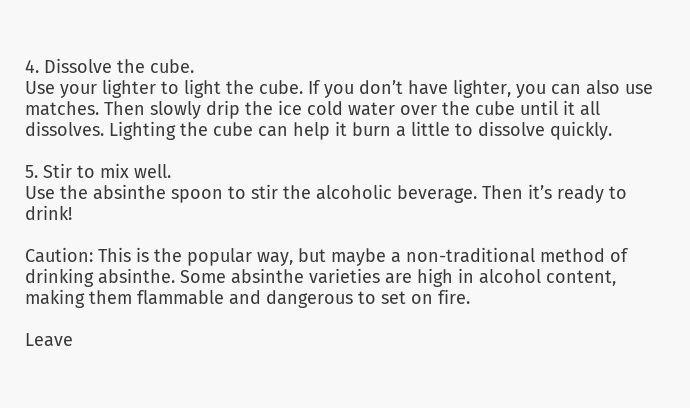4. Dissolve the cube.
Use your lighter to light the cube. If you don’t have lighter, you can also use matches. Then slowly drip the ice cold water over the cube until it all dissolves. Lighting the cube can help it burn a little to dissolve quickly.

5. Stir to mix well.
Use the absinthe spoon to stir the alcoholic beverage. Then it’s ready to drink!

Caution: This is the popular way, but maybe a non-traditional method of drinking absinthe. Some absinthe varieties are high in alcohol content, making them flammable and dangerous to set on fire.

Leave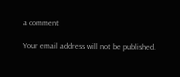a comment

Your email address will not be published.